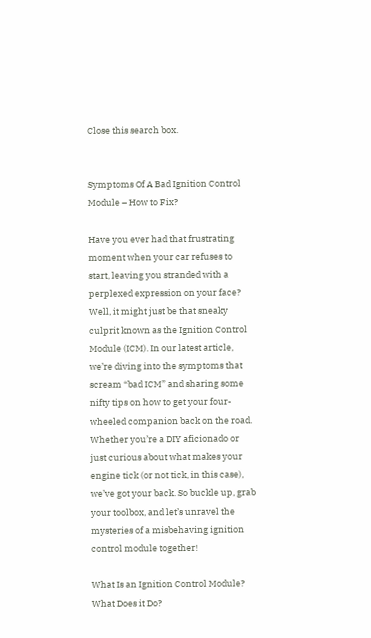Close this search box.


Symptoms Of A Bad Ignition Control Module – How to Fix?

Have you ever had that frustrating moment when your car refuses to start, leaving you stranded with a perplexed expression on your face? Well, it might just be that sneaky culprit known as the Ignition Control Module (ICM). In our latest article, we’re diving into the symptoms that scream “bad ICM” and sharing some nifty tips on how to get your four-wheeled companion back on the road. Whether you’re a DIY aficionado or just curious about what makes your engine tick (or not tick, in this case), we’ve got your back. So buckle up, grab your toolbox, and let’s unravel the mysteries of a misbehaving ignition control module together!

What Is an Ignition Control Module? What Does it Do?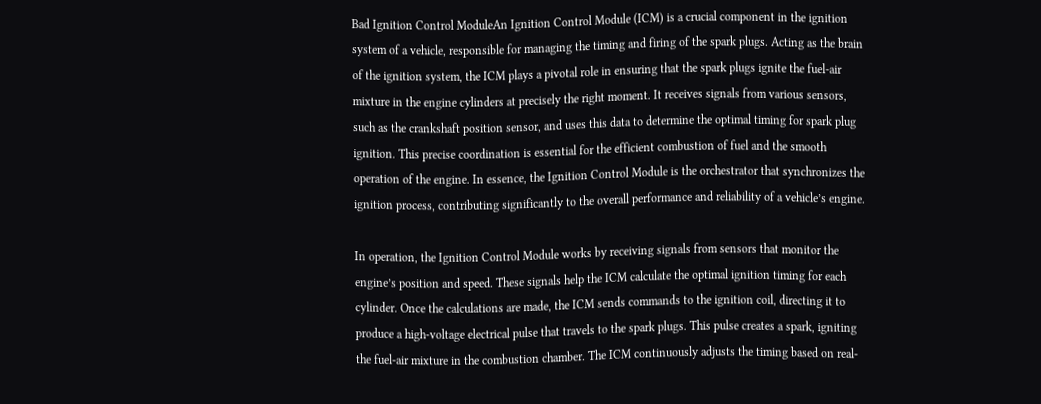Bad Ignition Control ModuleAn Ignition Control Module (ICM) is a crucial component in the ignition system of a vehicle, responsible for managing the timing and firing of the spark plugs. Acting as the brain of the ignition system, the ICM plays a pivotal role in ensuring that the spark plugs ignite the fuel-air mixture in the engine cylinders at precisely the right moment. It receives signals from various sensors, such as the crankshaft position sensor, and uses this data to determine the optimal timing for spark plug ignition. This precise coordination is essential for the efficient combustion of fuel and the smooth operation of the engine. In essence, the Ignition Control Module is the orchestrator that synchronizes the ignition process, contributing significantly to the overall performance and reliability of a vehicle’s engine.

In operation, the Ignition Control Module works by receiving signals from sensors that monitor the engine’s position and speed. These signals help the ICM calculate the optimal ignition timing for each cylinder. Once the calculations are made, the ICM sends commands to the ignition coil, directing it to produce a high-voltage electrical pulse that travels to the spark plugs. This pulse creates a spark, igniting the fuel-air mixture in the combustion chamber. The ICM continuously adjusts the timing based on real-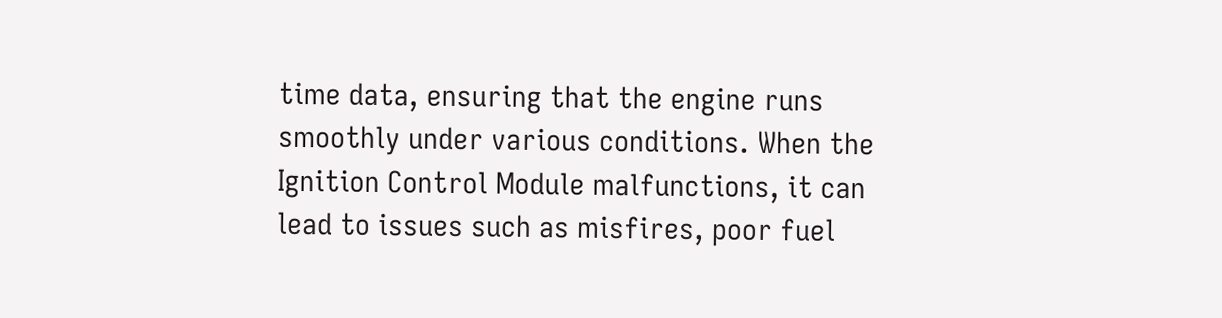time data, ensuring that the engine runs smoothly under various conditions. When the Ignition Control Module malfunctions, it can lead to issues such as misfires, poor fuel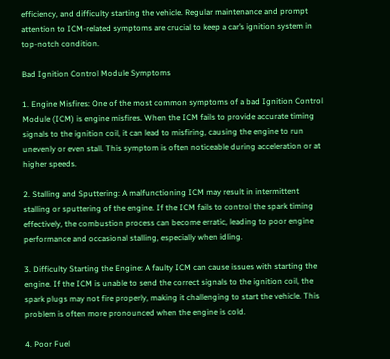efficiency, and difficulty starting the vehicle. Regular maintenance and prompt attention to ICM-related symptoms are crucial to keep a car’s ignition system in top-notch condition.

Bad Ignition Control Module Symptoms

1. Engine Misfires: One of the most common symptoms of a bad Ignition Control Module (ICM) is engine misfires. When the ICM fails to provide accurate timing signals to the ignition coil, it can lead to misfiring, causing the engine to run unevenly or even stall. This symptom is often noticeable during acceleration or at higher speeds.

2. Stalling and Sputtering: A malfunctioning ICM may result in intermittent stalling or sputtering of the engine. If the ICM fails to control the spark timing effectively, the combustion process can become erratic, leading to poor engine performance and occasional stalling, especially when idling.

3. Difficulty Starting the Engine: A faulty ICM can cause issues with starting the engine. If the ICM is unable to send the correct signals to the ignition coil, the spark plugs may not fire properly, making it challenging to start the vehicle. This problem is often more pronounced when the engine is cold.

4. Poor Fuel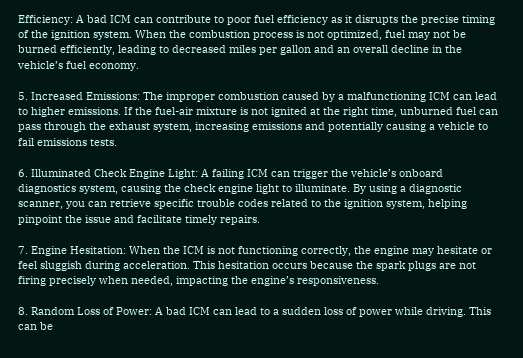Efficiency: A bad ICM can contribute to poor fuel efficiency as it disrupts the precise timing of the ignition system. When the combustion process is not optimized, fuel may not be burned efficiently, leading to decreased miles per gallon and an overall decline in the vehicle’s fuel economy.

5. Increased Emissions: The improper combustion caused by a malfunctioning ICM can lead to higher emissions. If the fuel-air mixture is not ignited at the right time, unburned fuel can pass through the exhaust system, increasing emissions and potentially causing a vehicle to fail emissions tests.

6. Illuminated Check Engine Light: A failing ICM can trigger the vehicle’s onboard diagnostics system, causing the check engine light to illuminate. By using a diagnostic scanner, you can retrieve specific trouble codes related to the ignition system, helping pinpoint the issue and facilitate timely repairs.

7. Engine Hesitation: When the ICM is not functioning correctly, the engine may hesitate or feel sluggish during acceleration. This hesitation occurs because the spark plugs are not firing precisely when needed, impacting the engine’s responsiveness.

8. Random Loss of Power: A bad ICM can lead to a sudden loss of power while driving. This can be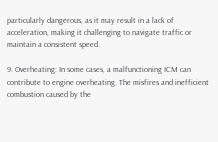particularly dangerous, as it may result in a lack of acceleration, making it challenging to navigate traffic or maintain a consistent speed.

9. Overheating: In some cases, a malfunctioning ICM can contribute to engine overheating. The misfires and inefficient combustion caused by the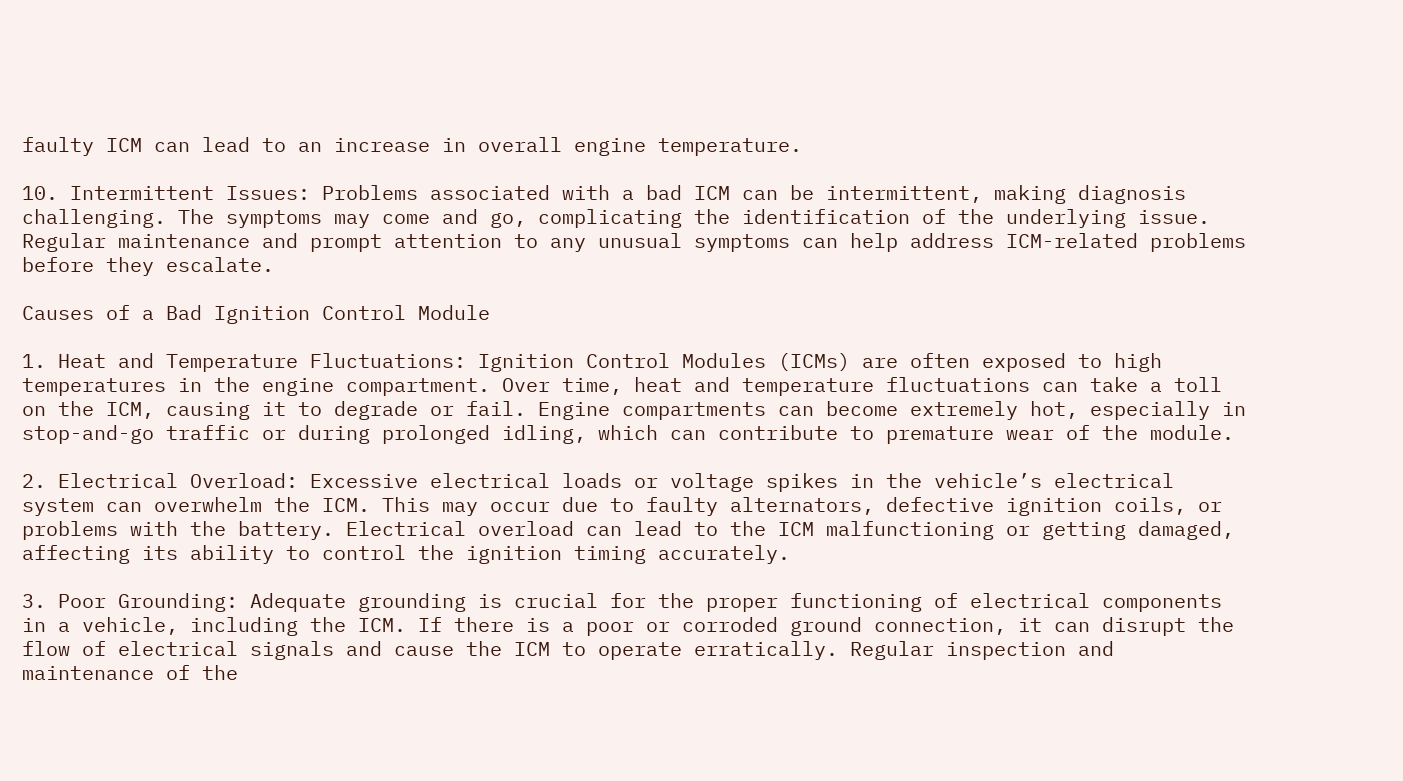faulty ICM can lead to an increase in overall engine temperature.

10. Intermittent Issues: Problems associated with a bad ICM can be intermittent, making diagnosis challenging. The symptoms may come and go, complicating the identification of the underlying issue. Regular maintenance and prompt attention to any unusual symptoms can help address ICM-related problems before they escalate.

Causes of a Bad Ignition Control Module

1. Heat and Temperature Fluctuations: Ignition Control Modules (ICMs) are often exposed to high temperatures in the engine compartment. Over time, heat and temperature fluctuations can take a toll on the ICM, causing it to degrade or fail. Engine compartments can become extremely hot, especially in stop-and-go traffic or during prolonged idling, which can contribute to premature wear of the module.

2. Electrical Overload: Excessive electrical loads or voltage spikes in the vehicle’s electrical system can overwhelm the ICM. This may occur due to faulty alternators, defective ignition coils, or problems with the battery. Electrical overload can lead to the ICM malfunctioning or getting damaged, affecting its ability to control the ignition timing accurately.

3. Poor Grounding: Adequate grounding is crucial for the proper functioning of electrical components in a vehicle, including the ICM. If there is a poor or corroded ground connection, it can disrupt the flow of electrical signals and cause the ICM to operate erratically. Regular inspection and maintenance of the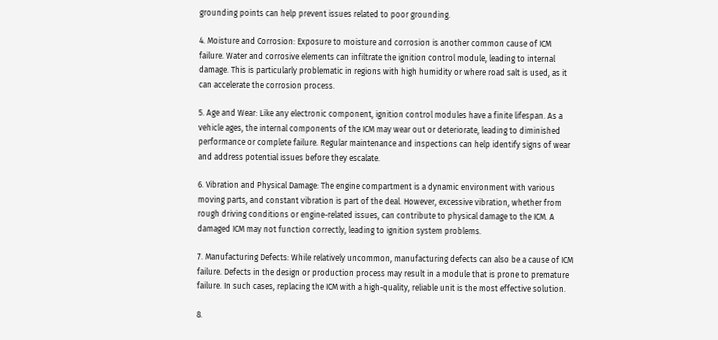grounding points can help prevent issues related to poor grounding.

4. Moisture and Corrosion: Exposure to moisture and corrosion is another common cause of ICM failure. Water and corrosive elements can infiltrate the ignition control module, leading to internal damage. This is particularly problematic in regions with high humidity or where road salt is used, as it can accelerate the corrosion process.

5. Age and Wear: Like any electronic component, ignition control modules have a finite lifespan. As a vehicle ages, the internal components of the ICM may wear out or deteriorate, leading to diminished performance or complete failure. Regular maintenance and inspections can help identify signs of wear and address potential issues before they escalate.

6. Vibration and Physical Damage: The engine compartment is a dynamic environment with various moving parts, and constant vibration is part of the deal. However, excessive vibration, whether from rough driving conditions or engine-related issues, can contribute to physical damage to the ICM. A damaged ICM may not function correctly, leading to ignition system problems.

7. Manufacturing Defects: While relatively uncommon, manufacturing defects can also be a cause of ICM failure. Defects in the design or production process may result in a module that is prone to premature failure. In such cases, replacing the ICM with a high-quality, reliable unit is the most effective solution.

8.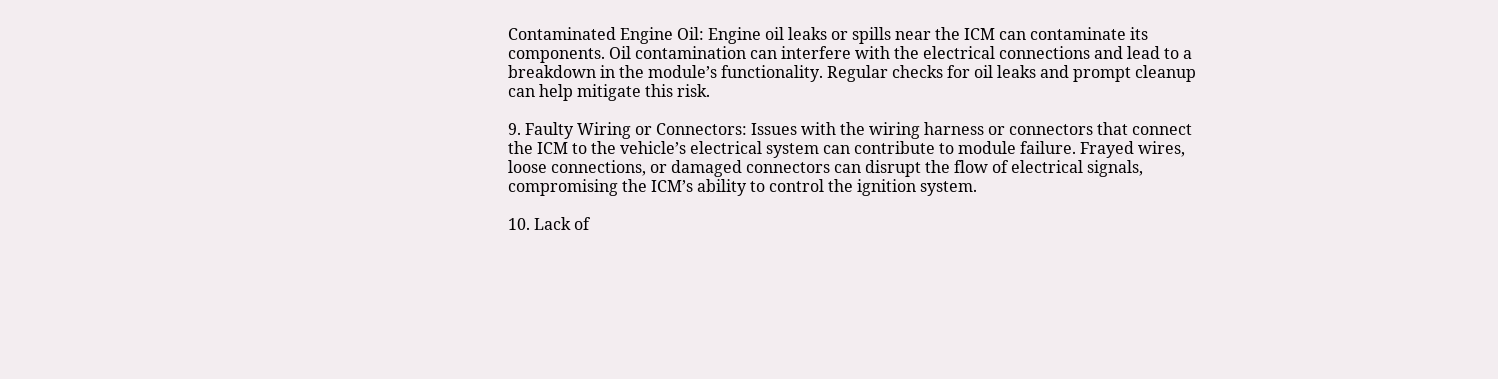Contaminated Engine Oil: Engine oil leaks or spills near the ICM can contaminate its components. Oil contamination can interfere with the electrical connections and lead to a breakdown in the module’s functionality. Regular checks for oil leaks and prompt cleanup can help mitigate this risk.

9. Faulty Wiring or Connectors: Issues with the wiring harness or connectors that connect the ICM to the vehicle’s electrical system can contribute to module failure. Frayed wires, loose connections, or damaged connectors can disrupt the flow of electrical signals, compromising the ICM’s ability to control the ignition system.

10. Lack of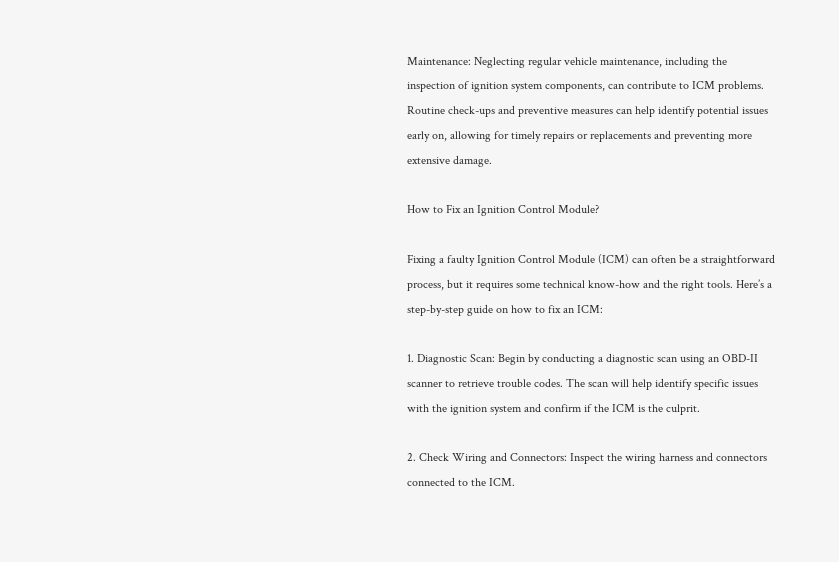Maintenance: Neglecting regular vehicle maintenance, including the inspection of ignition system components, can contribute to ICM problems. Routine check-ups and preventive measures can help identify potential issues early on, allowing for timely repairs or replacements and preventing more extensive damage.

How to Fix an Ignition Control Module?

Fixing a faulty Ignition Control Module (ICM) can often be a straightforward process, but it requires some technical know-how and the right tools. Here’s a step-by-step guide on how to fix an ICM:

1. Diagnostic Scan: Begin by conducting a diagnostic scan using an OBD-II scanner to retrieve trouble codes. The scan will help identify specific issues with the ignition system and confirm if the ICM is the culprit.

2. Check Wiring and Connectors: Inspect the wiring harness and connectors connected to the ICM.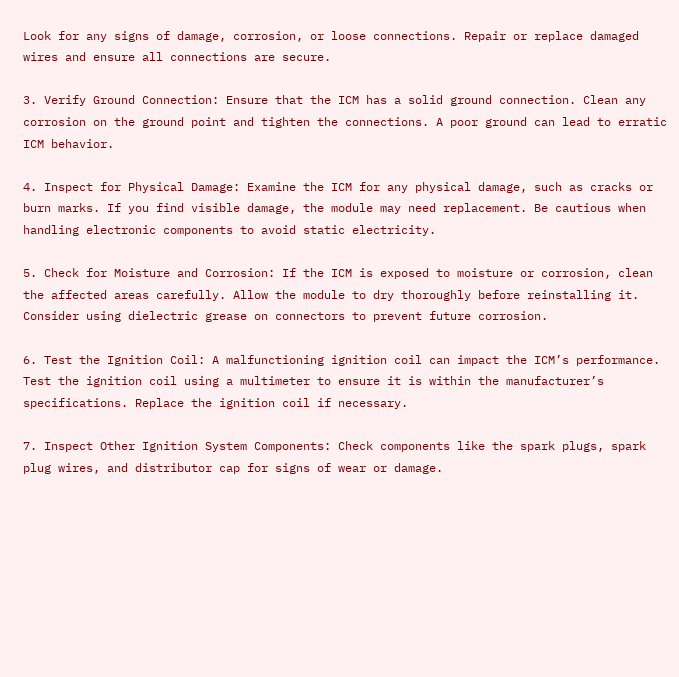Look for any signs of damage, corrosion, or loose connections. Repair or replace damaged wires and ensure all connections are secure.

3. Verify Ground Connection: Ensure that the ICM has a solid ground connection. Clean any corrosion on the ground point and tighten the connections. A poor ground can lead to erratic ICM behavior.

4. Inspect for Physical Damage: Examine the ICM for any physical damage, such as cracks or burn marks. If you find visible damage, the module may need replacement. Be cautious when handling electronic components to avoid static electricity.

5. Check for Moisture and Corrosion: If the ICM is exposed to moisture or corrosion, clean the affected areas carefully. Allow the module to dry thoroughly before reinstalling it. Consider using dielectric grease on connectors to prevent future corrosion.

6. Test the Ignition Coil: A malfunctioning ignition coil can impact the ICM’s performance. Test the ignition coil using a multimeter to ensure it is within the manufacturer’s specifications. Replace the ignition coil if necessary.

7. Inspect Other Ignition System Components: Check components like the spark plugs, spark plug wires, and distributor cap for signs of wear or damage.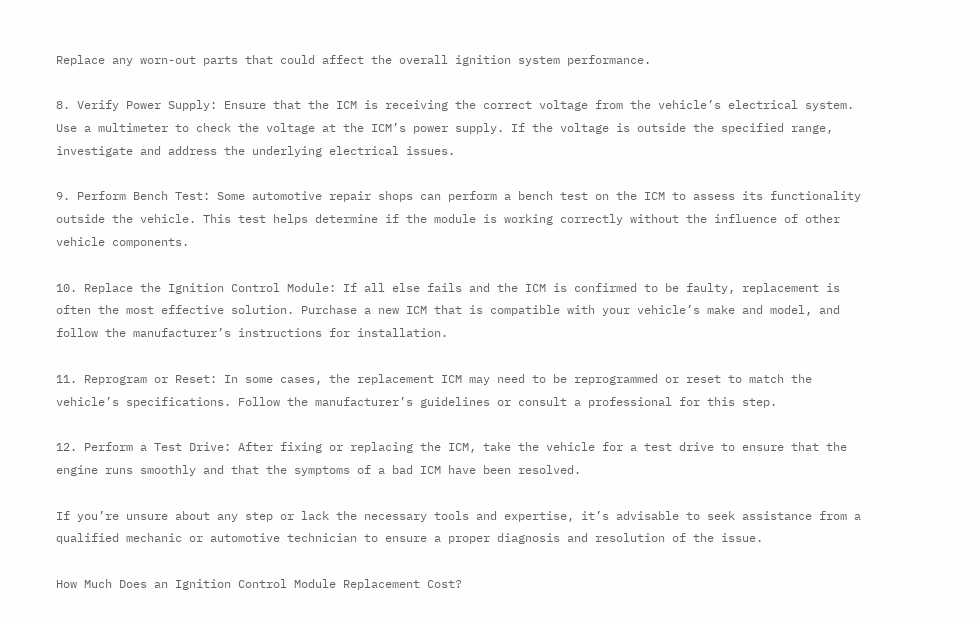Replace any worn-out parts that could affect the overall ignition system performance.

8. Verify Power Supply: Ensure that the ICM is receiving the correct voltage from the vehicle’s electrical system. Use a multimeter to check the voltage at the ICM’s power supply. If the voltage is outside the specified range, investigate and address the underlying electrical issues.

9. Perform Bench Test: Some automotive repair shops can perform a bench test on the ICM to assess its functionality outside the vehicle. This test helps determine if the module is working correctly without the influence of other vehicle components.

10. Replace the Ignition Control Module: If all else fails and the ICM is confirmed to be faulty, replacement is often the most effective solution. Purchase a new ICM that is compatible with your vehicle’s make and model, and follow the manufacturer’s instructions for installation.

11. Reprogram or Reset: In some cases, the replacement ICM may need to be reprogrammed or reset to match the vehicle’s specifications. Follow the manufacturer’s guidelines or consult a professional for this step.

12. Perform a Test Drive: After fixing or replacing the ICM, take the vehicle for a test drive to ensure that the engine runs smoothly and that the symptoms of a bad ICM have been resolved.

If you’re unsure about any step or lack the necessary tools and expertise, it’s advisable to seek assistance from a qualified mechanic or automotive technician to ensure a proper diagnosis and resolution of the issue.

How Much Does an Ignition Control Module Replacement Cost?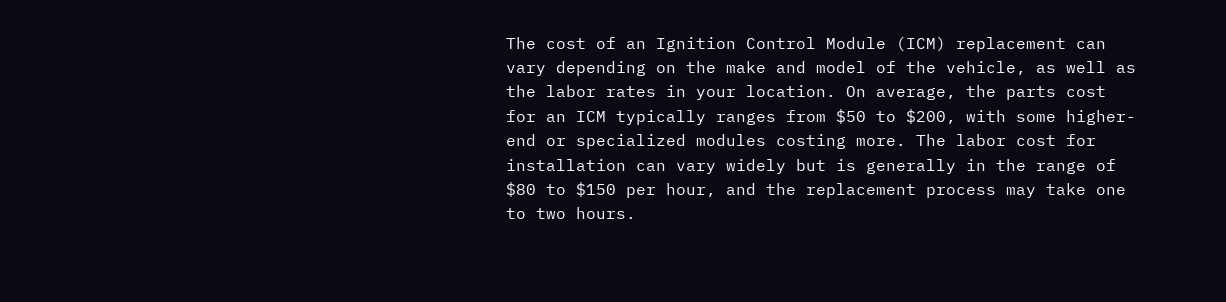The cost of an Ignition Control Module (ICM) replacement can vary depending on the make and model of the vehicle, as well as the labor rates in your location. On average, the parts cost for an ICM typically ranges from $50 to $200, with some higher-end or specialized modules costing more. The labor cost for installation can vary widely but is generally in the range of $80 to $150 per hour, and the replacement process may take one to two hours.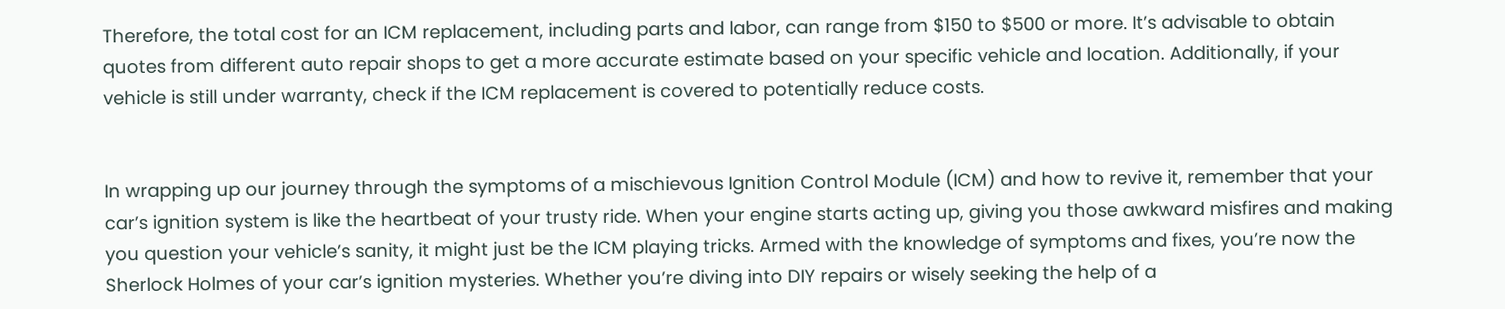Therefore, the total cost for an ICM replacement, including parts and labor, can range from $150 to $500 or more. It’s advisable to obtain quotes from different auto repair shops to get a more accurate estimate based on your specific vehicle and location. Additionally, if your vehicle is still under warranty, check if the ICM replacement is covered to potentially reduce costs.


In wrapping up our journey through the symptoms of a mischievous Ignition Control Module (ICM) and how to revive it, remember that your car’s ignition system is like the heartbeat of your trusty ride. When your engine starts acting up, giving you those awkward misfires and making you question your vehicle’s sanity, it might just be the ICM playing tricks. Armed with the knowledge of symptoms and fixes, you’re now the Sherlock Holmes of your car’s ignition mysteries. Whether you’re diving into DIY repairs or wisely seeking the help of a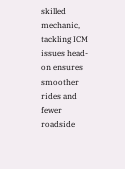skilled mechanic, tackling ICM issues head-on ensures smoother rides and fewer roadside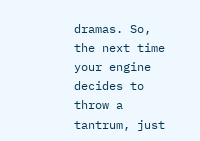dramas. So, the next time your engine decides to throw a tantrum, just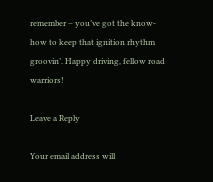remember – you’ve got the know-how to keep that ignition rhythm groovin’. Happy driving, fellow road warriors!

Leave a Reply

Your email address will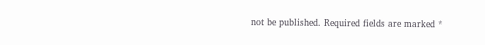not be published. Required fields are marked *